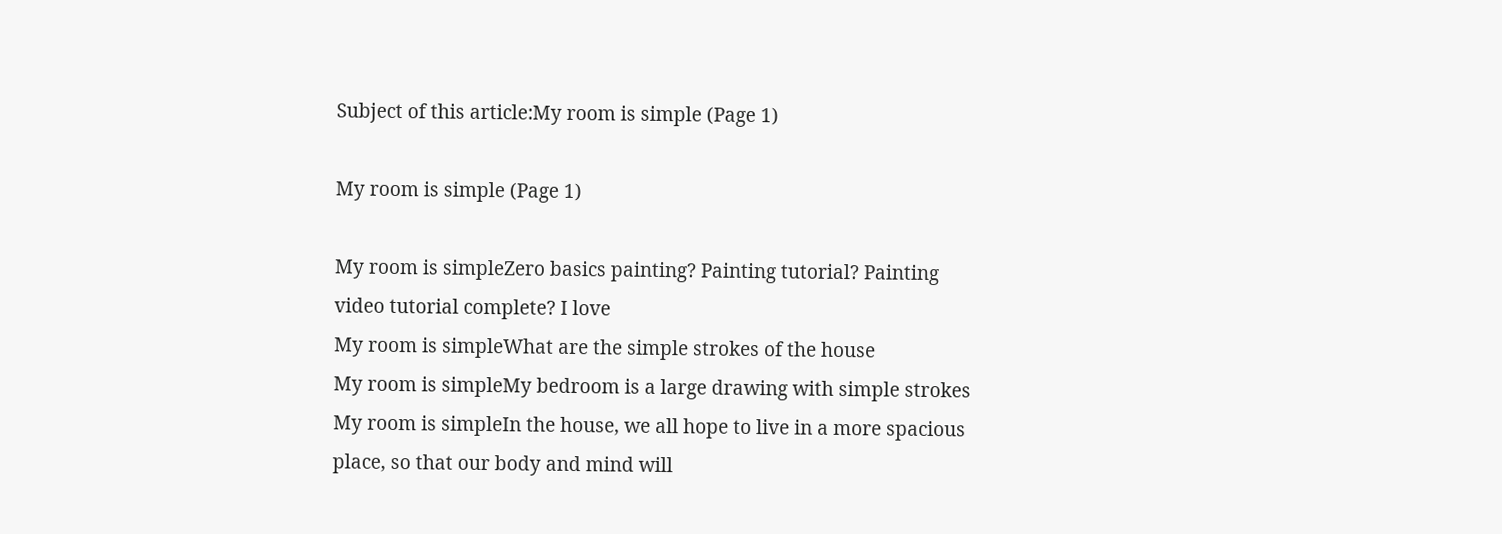Subject of this article:My room is simple (Page 1)

My room is simple (Page 1)

My room is simpleZero basics painting? Painting tutorial? Painting video tutorial complete? I love
My room is simpleWhat are the simple strokes of the house
My room is simpleMy bedroom is a large drawing with simple strokes
My room is simpleIn the house, we all hope to live in a more spacious place, so that our body and mind will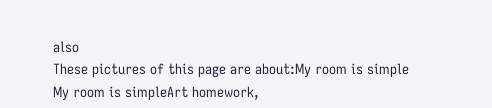also
These pictures of this page are about:My room is simple
My room is simpleArt homework,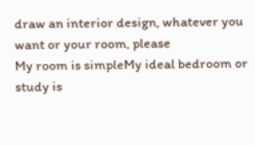draw an interior design, whatever you want or your room, please
My room is simpleMy ideal bedroom or study is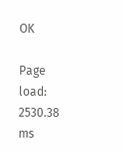OK

Page load: 2530.38 ms